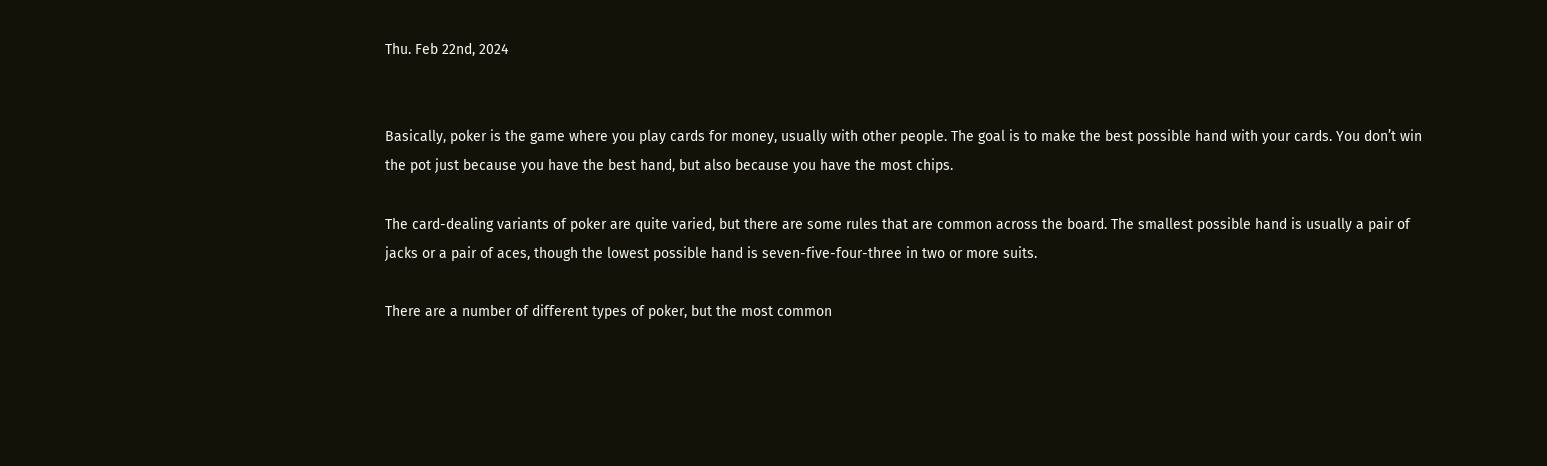Thu. Feb 22nd, 2024


Basically, poker is the game where you play cards for money, usually with other people. The goal is to make the best possible hand with your cards. You don’t win the pot just because you have the best hand, but also because you have the most chips.

The card-dealing variants of poker are quite varied, but there are some rules that are common across the board. The smallest possible hand is usually a pair of jacks or a pair of aces, though the lowest possible hand is seven-five-four-three in two or more suits.

There are a number of different types of poker, but the most common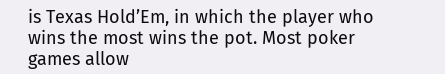is Texas Hold’Em, in which the player who wins the most wins the pot. Most poker games allow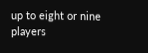up to eight or nine players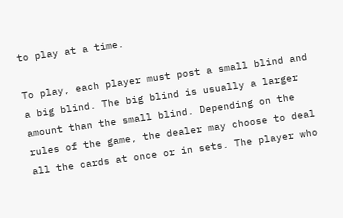to play at a time.

To play, each player must post a small blind and a big blind. The big blind is usually a larger amount than the small blind. Depending on the rules of the game, the dealer may choose to deal all the cards at once or in sets. The player who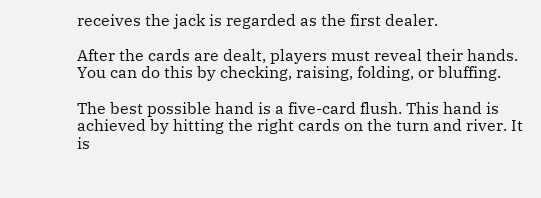receives the jack is regarded as the first dealer.

After the cards are dealt, players must reveal their hands. You can do this by checking, raising, folding, or bluffing.

The best possible hand is a five-card flush. This hand is achieved by hitting the right cards on the turn and river. It is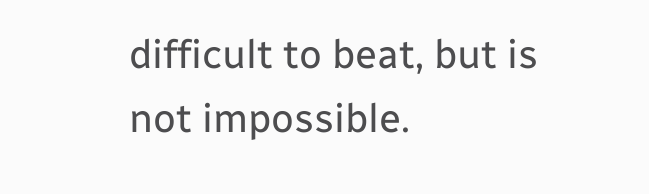difficult to beat, but is not impossible.